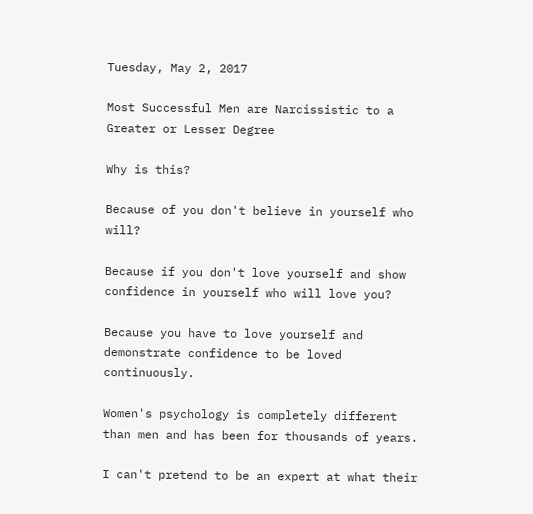Tuesday, May 2, 2017

Most Successful Men are Narcissistic to a Greater or Lesser Degree

Why is this?

Because of you don't believe in yourself who will?

Because if you don't love yourself and show confidence in yourself who will love you?

Because you have to love yourself and demonstrate confidence to be loved continuously.

Women's psychology is completely different than men and has been for thousands of years.

I can't pretend to be an expert at what their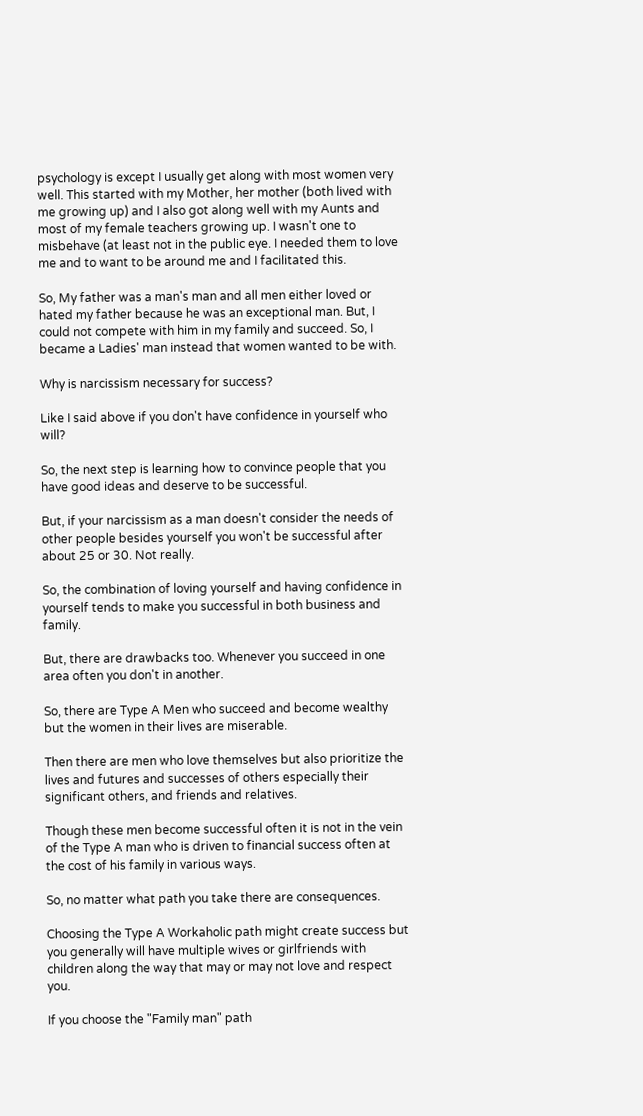psychology is except I usually get along with most women very well. This started with my Mother, her mother (both lived with me growing up) and I also got along well with my Aunts and most of my female teachers growing up. I wasn't one to misbehave (at least not in the public eye. I needed them to love me and to want to be around me and I facilitated this.

So, My father was a man's man and all men either loved or hated my father because he was an exceptional man. But, I could not compete with him in my family and succeed. So, I became a Ladies' man instead that women wanted to be with.

Why is narcissism necessary for success?

Like I said above if you don't have confidence in yourself who will?

So, the next step is learning how to convince people that you have good ideas and deserve to be successful.

But, if your narcissism as a man doesn't consider the needs of other people besides yourself you won't be successful after about 25 or 30. Not really.

So, the combination of loving yourself and having confidence in yourself tends to make you successful in both business and family.

But, there are drawbacks too. Whenever you succeed in one area often you don't in another.

So, there are Type A Men who succeed and become wealthy but the women in their lives are miserable.

Then there are men who love themselves but also prioritize the lives and futures and successes of others especially their significant others, and friends and relatives.

Though these men become successful often it is not in the vein of the Type A man who is driven to financial success often at the cost of his family in various ways.

So, no matter what path you take there are consequences.

Choosing the Type A Workaholic path might create success but you generally will have multiple wives or girlfriends with children along the way that may or may not love and respect you.

If you choose the "Family man" path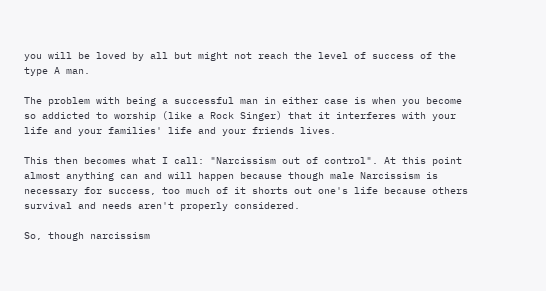you will be loved by all but might not reach the level of success of the type A man.

The problem with being a successful man in either case is when you become so addicted to worship (like a Rock Singer) that it interferes with your life and your families' life and your friends lives.

This then becomes what I call: "Narcissism out of control". At this point almost anything can and will happen because though male Narcissism is necessary for success, too much of it shorts out one's life because others survival and needs aren't properly considered.

So, though narcissism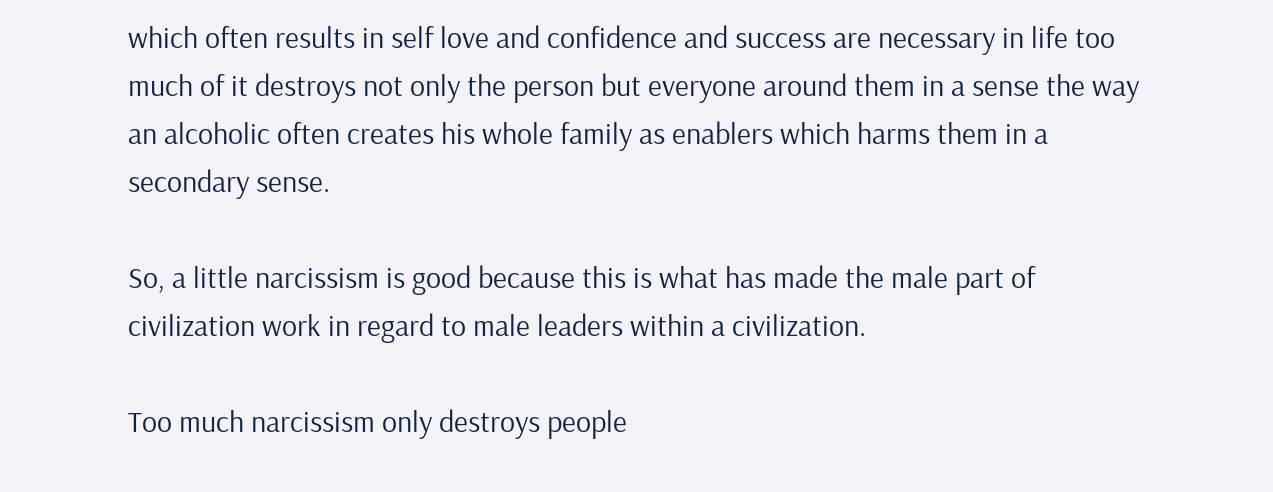which often results in self love and confidence and success are necessary in life too much of it destroys not only the person but everyone around them in a sense the way an alcoholic often creates his whole family as enablers which harms them in a secondary sense.

So, a little narcissism is good because this is what has made the male part of civilization work in regard to male leaders within a civilization.

Too much narcissism only destroys people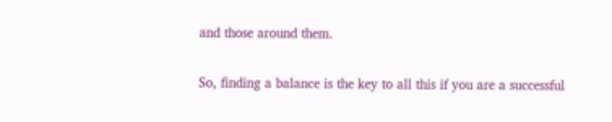and those around them.

So, finding a balance is the key to all this if you are a successful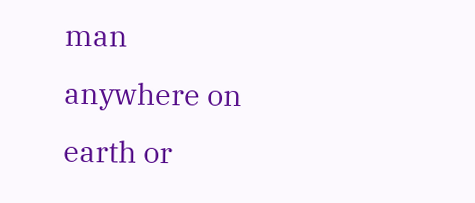man anywhere on earth or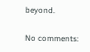beyond.

No comments: